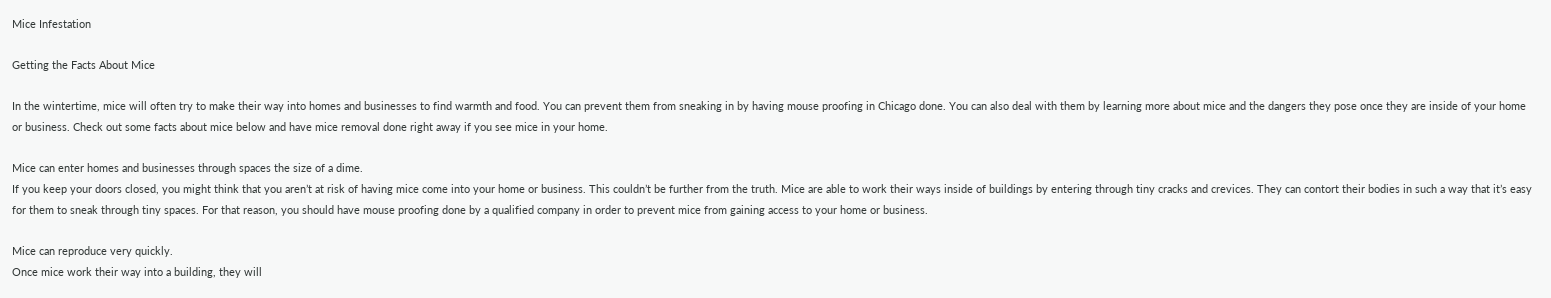Mice Infestation

Getting the Facts About Mice

In the wintertime, mice will often try to make their way into homes and businesses to find warmth and food. You can prevent them from sneaking in by having mouse proofing in Chicago done. You can also deal with them by learning more about mice and the dangers they pose once they are inside of your home or business. Check out some facts about mice below and have mice removal done right away if you see mice in your home.

Mice can enter homes and businesses through spaces the size of a dime.
If you keep your doors closed, you might think that you aren’t at risk of having mice come into your home or business. This couldn’t be further from the truth. Mice are able to work their ways inside of buildings by entering through tiny cracks and crevices. They can contort their bodies in such a way that it’s easy for them to sneak through tiny spaces. For that reason, you should have mouse proofing done by a qualified company in order to prevent mice from gaining access to your home or business.

Mice can reproduce very quickly.
Once mice work their way into a building, they will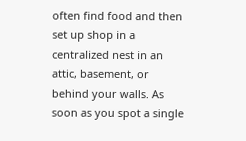often find food and then set up shop in a centralized nest in an attic, basement, or behind your walls. As soon as you spot a single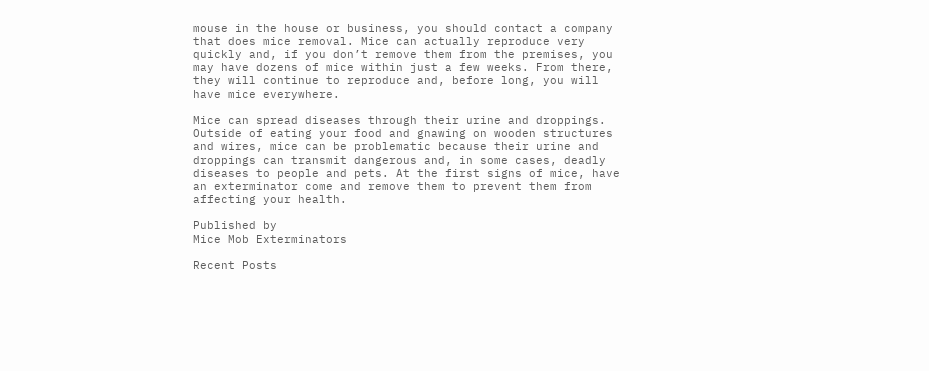mouse in the house or business, you should contact a company that does mice removal. Mice can actually reproduce very quickly and, if you don’t remove them from the premises, you may have dozens of mice within just a few weeks. From there, they will continue to reproduce and, before long, you will have mice everywhere.

Mice can spread diseases through their urine and droppings.
Outside of eating your food and gnawing on wooden structures and wires, mice can be problematic because their urine and droppings can transmit dangerous and, in some cases, deadly diseases to people and pets. At the first signs of mice, have an exterminator come and remove them to prevent them from affecting your health.

Published by
Mice Mob Exterminators

Recent Posts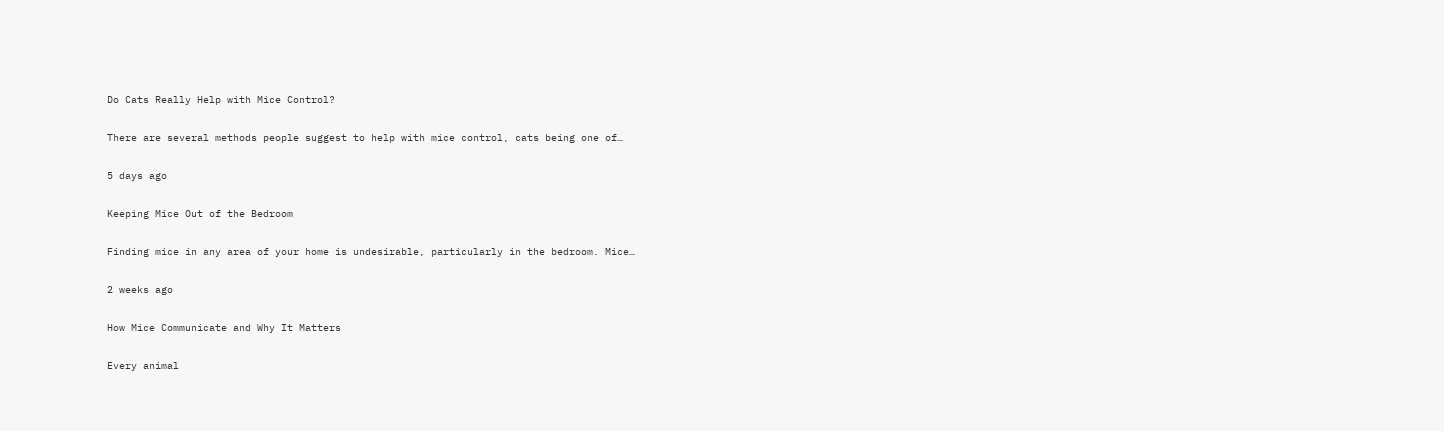Do Cats Really Help with Mice Control?

There are several methods people suggest to help with mice control, cats being one of…

5 days ago

Keeping Mice Out of the Bedroom

Finding mice in any area of your home is undesirable, particularly in the bedroom. Mice…

2 weeks ago

How Mice Communicate and Why It Matters

Every animal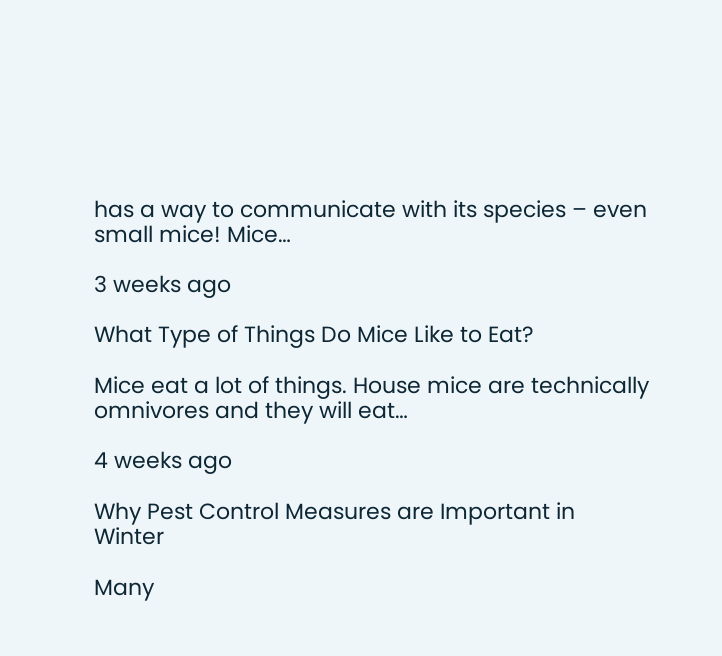has a way to communicate with its species – even small mice! Mice…

3 weeks ago

What Type of Things Do Mice Like to Eat?

Mice eat a lot of things. House mice are technically omnivores and they will eat…

4 weeks ago

Why Pest Control Measures are Important in Winter

Many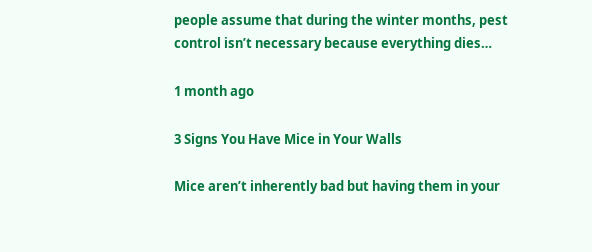people assume that during the winter months, pest control isn’t necessary because everything dies…

1 month ago

3 Signs You Have Mice in Your Walls

Mice aren’t inherently bad but having them in your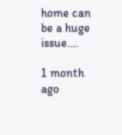home can be a huge issue.…

1 month ago